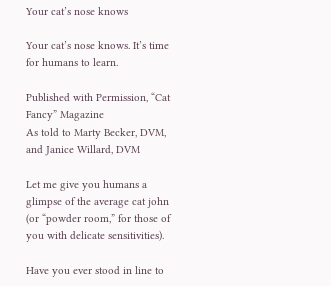Your cat’s nose knows

Your cat’s nose knows. It’s time for humans to learn.

Published with Permission, “Cat Fancy” Magazine
As told to Marty Becker, DVM, and Janice Willard, DVM

Let me give you humans a glimpse of the average cat john (or “powder room,” for those of you with delicate sensitivities).

Have you ever stood in line to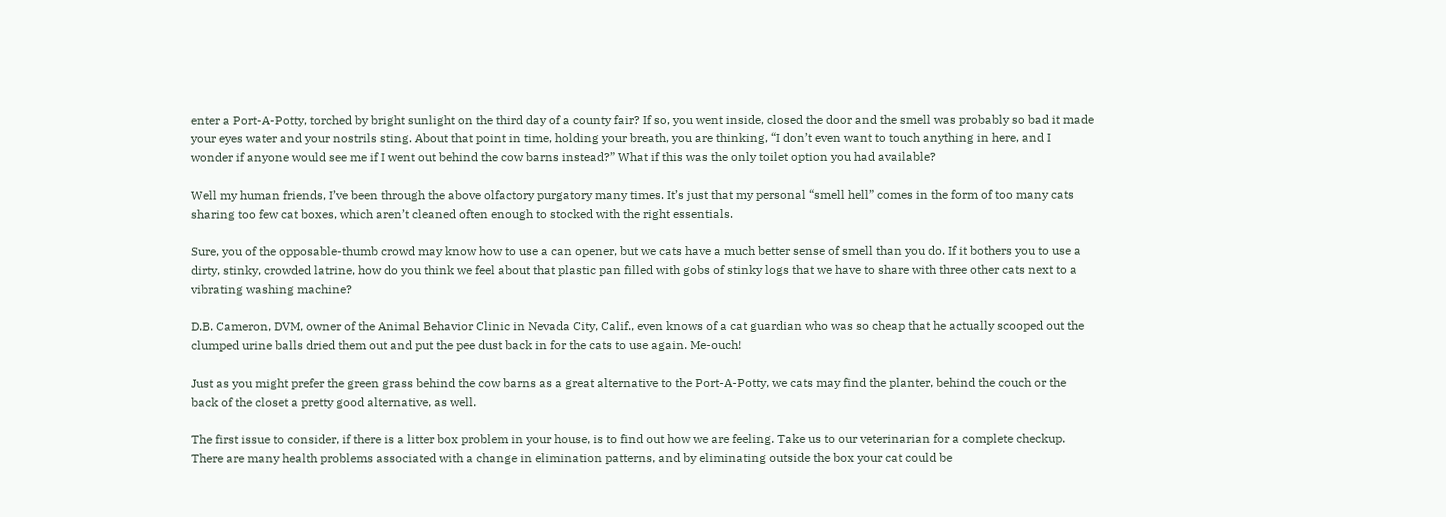enter a Port-A-Potty, torched by bright sunlight on the third day of a county fair? If so, you went inside, closed the door and the smell was probably so bad it made your eyes water and your nostrils sting. About that point in time, holding your breath, you are thinking, “I don’t even want to touch anything in here, and I wonder if anyone would see me if I went out behind the cow barns instead?” What if this was the only toilet option you had available?

Well my human friends, I’ve been through the above olfactory purgatory many times. It’s just that my personal “smell hell” comes in the form of too many cats sharing too few cat boxes, which aren’t cleaned often enough to stocked with the right essentials.

Sure, you of the opposable-thumb crowd may know how to use a can opener, but we cats have a much better sense of smell than you do. If it bothers you to use a dirty, stinky, crowded latrine, how do you think we feel about that plastic pan filled with gobs of stinky logs that we have to share with three other cats next to a vibrating washing machine?

D.B. Cameron, DVM, owner of the Animal Behavior Clinic in Nevada City, Calif., even knows of a cat guardian who was so cheap that he actually scooped out the clumped urine balls dried them out and put the pee dust back in for the cats to use again. Me-ouch!

Just as you might prefer the green grass behind the cow barns as a great alternative to the Port-A-Potty, we cats may find the planter, behind the couch or the back of the closet a pretty good alternative, as well.

The first issue to consider, if there is a litter box problem in your house, is to find out how we are feeling. Take us to our veterinarian for a complete checkup. There are many health problems associated with a change in elimination patterns, and by eliminating outside the box your cat could be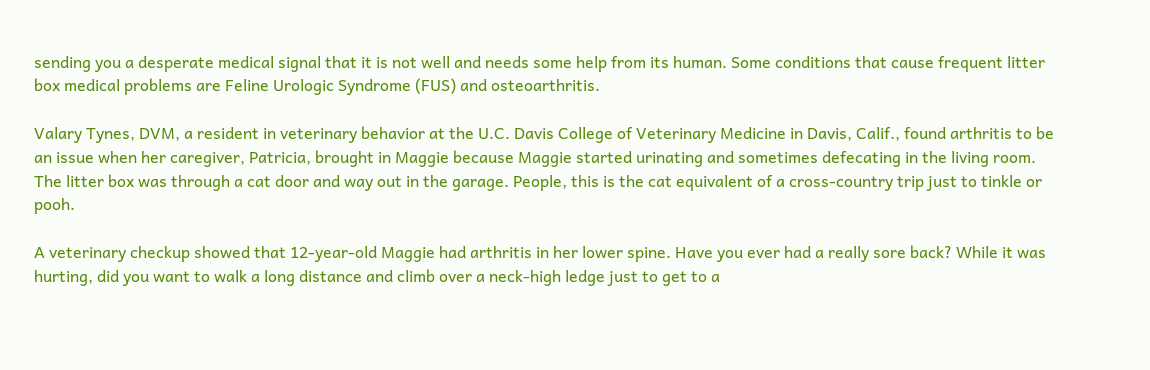sending you a desperate medical signal that it is not well and needs some help from its human. Some conditions that cause frequent litter box medical problems are Feline Urologic Syndrome (FUS) and osteoarthritis.

Valary Tynes, DVM, a resident in veterinary behavior at the U.C. Davis College of Veterinary Medicine in Davis, Calif., found arthritis to be an issue when her caregiver, Patricia, brought in Maggie because Maggie started urinating and sometimes defecating in the living room. The litter box was through a cat door and way out in the garage. People, this is the cat equivalent of a cross-country trip just to tinkle or pooh.

A veterinary checkup showed that 12-year-old Maggie had arthritis in her lower spine. Have you ever had a really sore back? While it was hurting, did you want to walk a long distance and climb over a neck-high ledge just to get to a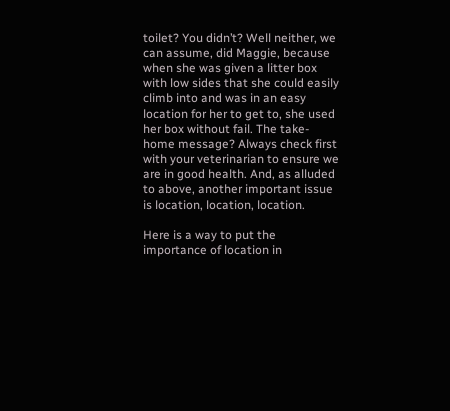toilet? You didn’t? Well neither, we can assume, did Maggie, because when she was given a litter box with low sides that she could easily climb into and was in an easy location for her to get to, she used her box without fail. The take-home message? Always check first with your veterinarian to ensure we are in good health. And, as alluded to above, another important issue is location, location, location.

Here is a way to put the importance of location in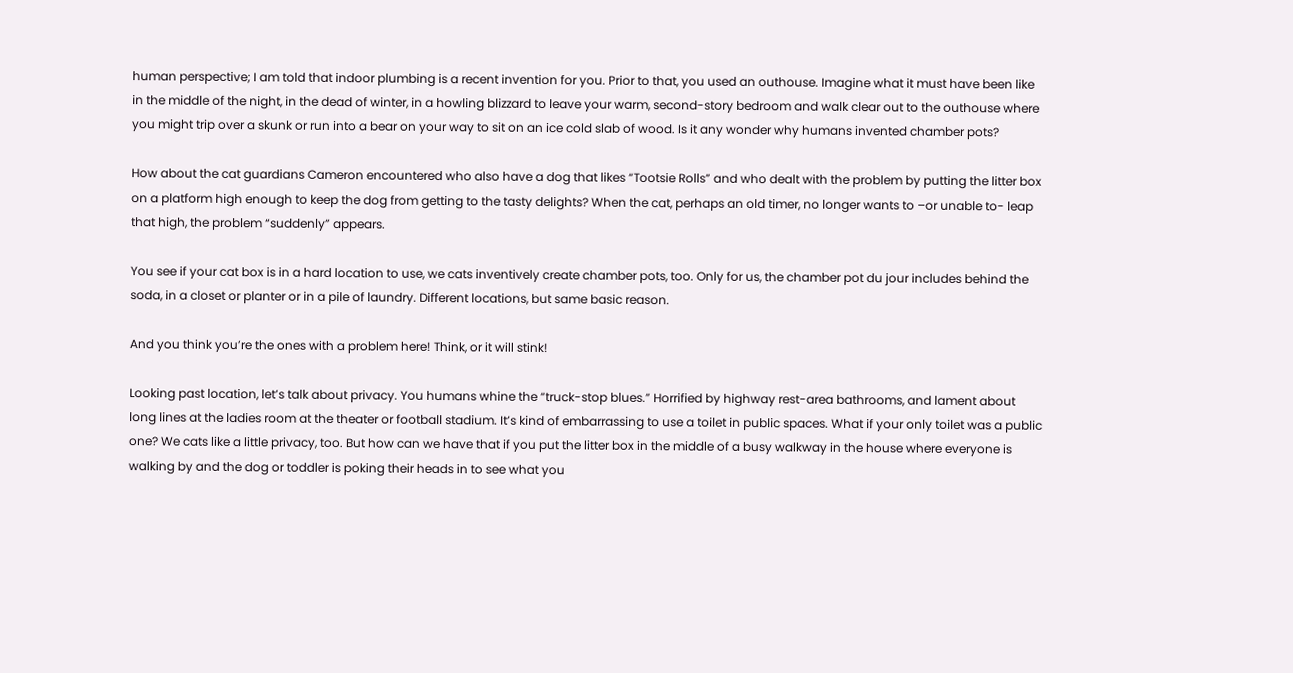human perspective; I am told that indoor plumbing is a recent invention for you. Prior to that, you used an outhouse. Imagine what it must have been like in the middle of the night, in the dead of winter, in a howling blizzard to leave your warm, second-story bedroom and walk clear out to the outhouse where you might trip over a skunk or run into a bear on your way to sit on an ice cold slab of wood. Is it any wonder why humans invented chamber pots?

How about the cat guardians Cameron encountered who also have a dog that likes “Tootsie Rolls” and who dealt with the problem by putting the litter box on a platform high enough to keep the dog from getting to the tasty delights? When the cat, perhaps an old timer, no longer wants to –or unable to- leap that high, the problem “suddenly” appears.

You see if your cat box is in a hard location to use, we cats inventively create chamber pots, too. Only for us, the chamber pot du jour includes behind the soda, in a closet or planter or in a pile of laundry. Different locations, but same basic reason.

And you think you’re the ones with a problem here! Think, or it will stink!

Looking past location, let’s talk about privacy. You humans whine the “truck-stop blues.” Horrified by highway rest-area bathrooms, and lament about long lines at the ladies room at the theater or football stadium. It’s kind of embarrassing to use a toilet in public spaces. What if your only toilet was a public one? We cats like a little privacy, too. But how can we have that if you put the litter box in the middle of a busy walkway in the house where everyone is walking by and the dog or toddler is poking their heads in to see what you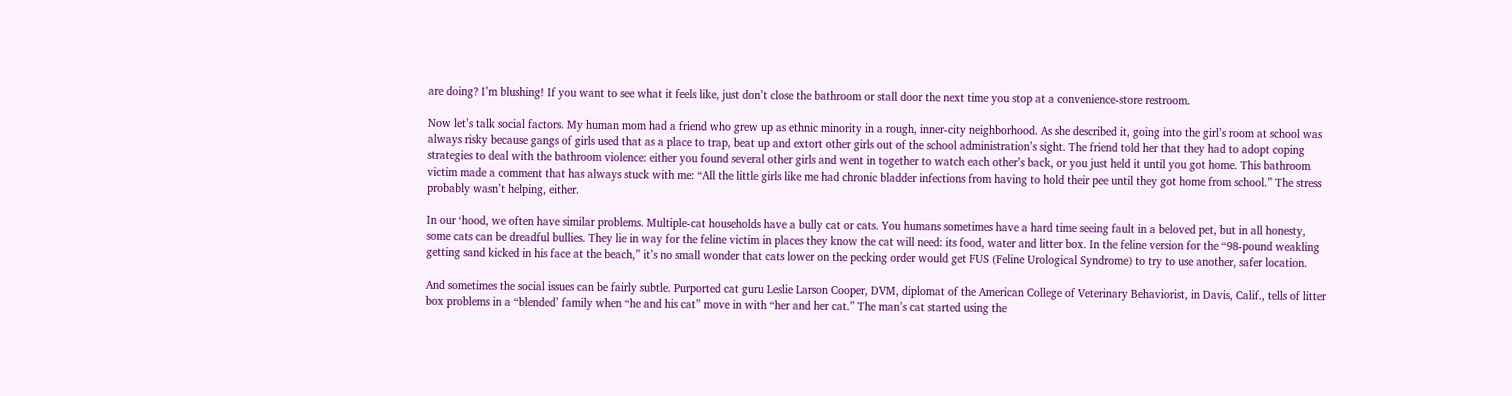are doing? I’m blushing! If you want to see what it feels like, just don’t close the bathroom or stall door the next time you stop at a convenience-store restroom.

Now let’s talk social factors. My human mom had a friend who grew up as ethnic minority in a rough, inner-city neighborhood. As she described it, going into the girl’s room at school was always risky because gangs of girls used that as a place to trap, beat up and extort other girls out of the school administration’s sight. The friend told her that they had to adopt coping strategies to deal with the bathroom violence: either you found several other girls and went in together to watch each other’s back, or you just held it until you got home. This bathroom victim made a comment that has always stuck with me: “All the little girls like me had chronic bladder infections from having to hold their pee until they got home from school.” The stress probably wasn’t helping, either.

In our ‘hood, we often have similar problems. Multiple-cat households have a bully cat or cats. You humans sometimes have a hard time seeing fault in a beloved pet, but in all honesty, some cats can be dreadful bullies. They lie in way for the feline victim in places they know the cat will need: its food, water and litter box. In the feline version for the “98-pound weakling getting sand kicked in his face at the beach,” it’s no small wonder that cats lower on the pecking order would get FUS (Feline Urological Syndrome) to try to use another, safer location.

And sometimes the social issues can be fairly subtle. Purported cat guru Leslie Larson Cooper, DVM, diplomat of the American College of Veterinary Behaviorist, in Davis, Calif., tells of litter box problems in a “blended’ family when “he and his cat” move in with “her and her cat.” The man’s cat started using the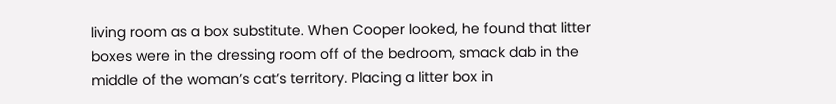living room as a box substitute. When Cooper looked, he found that litter boxes were in the dressing room off of the bedroom, smack dab in the middle of the woman’s cat’s territory. Placing a litter box in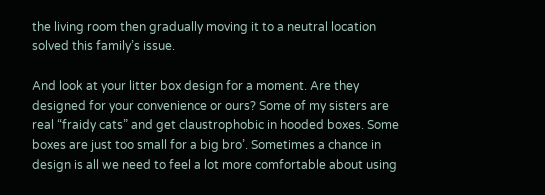the living room then gradually moving it to a neutral location solved this family’s issue.

And look at your litter box design for a moment. Are they designed for your convenience or ours? Some of my sisters are real “fraidy cats” and get claustrophobic in hooded boxes. Some boxes are just too small for a big bro’. Sometimes a chance in design is all we need to feel a lot more comfortable about using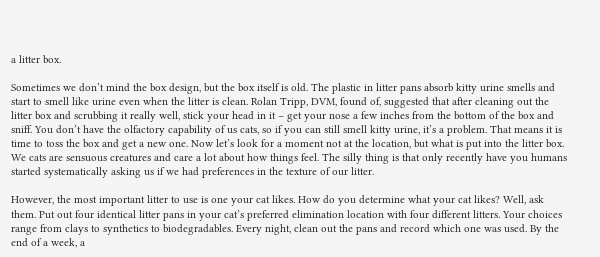a litter box.

Sometimes we don’t mind the box design, but the box itself is old. The plastic in litter pans absorb kitty urine smells and start to smell like urine even when the litter is clean. Rolan Tripp, DVM, found of, suggested that after cleaning out the litter box and scrubbing it really well, stick your head in it – get your nose a few inches from the bottom of the box and sniff. You don’t have the olfactory capability of us cats, so if you can still smell kitty urine, it’s a problem. That means it is time to toss the box and get a new one. Now let’s look for a moment not at the location, but what is put into the litter box. We cats are sensuous creatures and care a lot about how things feel. The silly thing is that only recently have you humans started systematically asking us if we had preferences in the texture of our litter.

However, the most important litter to use is one your cat likes. How do you determine what your cat likes? Well, ask them. Put out four identical litter pans in your cat’s preferred elimination location with four different litters. Your choices range from clays to synthetics to biodegradables. Every night, clean out the pans and record which one was used. By the end of a week, a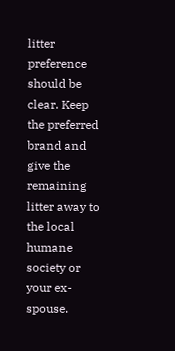litter preference should be clear. Keep the preferred brand and give the remaining litter away to the local humane society or your ex-spouse.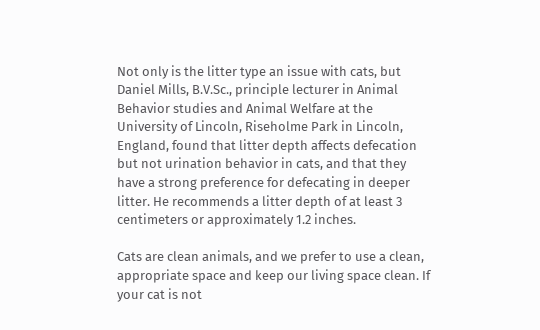Not only is the litter type an issue with cats, but Daniel Mills, B.V.Sc., principle lecturer in Animal Behavior studies and Animal Welfare at the University of Lincoln, Riseholme Park in Lincoln, England, found that litter depth affects defecation but not urination behavior in cats, and that they have a strong preference for defecating in deeper litter. He recommends a litter depth of at least 3 centimeters or approximately 1.2 inches.

Cats are clean animals, and we prefer to use a clean, appropriate space and keep our living space clean. If your cat is not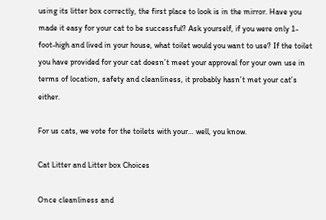using its litter box correctly, the first place to look is in the mirror. Have you made it easy for your cat to be successful? Ask yourself, if you were only 1-foot-high and lived in your house, what toilet would you want to use? If the toilet you have provided for your cat doesn’t meet your approval for your own use in terms of location, safety and cleanliness, it probably hasn’t met your cat’s either.

For us cats, we vote for the toilets with your… well, you know.

Cat Litter and Litter box Choices

Once cleanliness and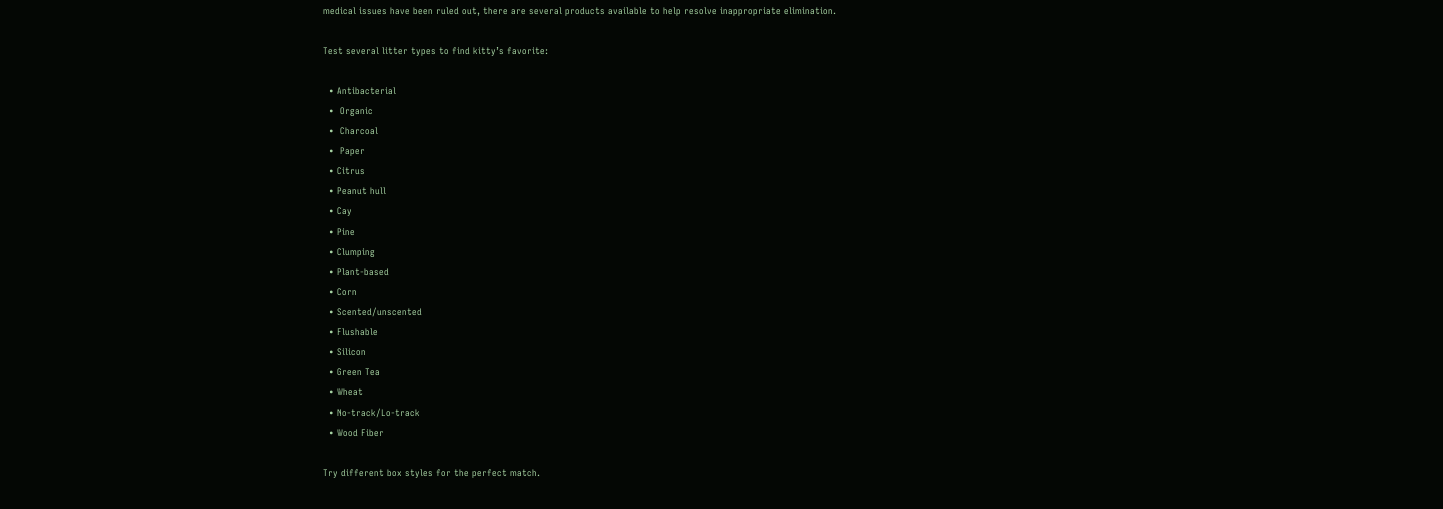medical issues have been ruled out, there are several products available to help resolve inappropriate elimination.

Test several litter types to find kitty’s favorite:

  • Antibacterial
  •  Organic
  •  Charcoal
  •  Paper
  • Citrus
  • Peanut hull
  • Cay
  • Pine
  • Clumping
  • Plant-based
  • Corn
  • Scented/unscented
  • Flushable
  • Silicon
  • Green Tea
  • Wheat
  • No-track/Lo-track
  • Wood Fiber

Try different box styles for the perfect match.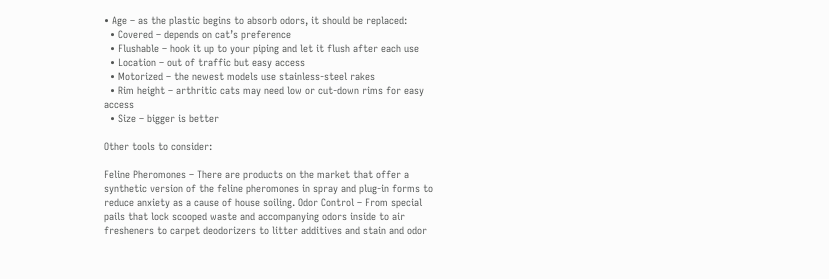• Age – as the plastic begins to absorb odors, it should be replaced:
  • Covered – depends on cat’s preference
  • Flushable – hook it up to your piping and let it flush after each use
  • Location – out of traffic but easy access
  • Motorized – the newest models use stainless-steel rakes
  • Rim height – arthritic cats may need low or cut-down rims for easy access
  • Size – bigger is better

Other tools to consider:

Feline Pheromones – There are products on the market that offer a synthetic version of the feline pheromones in spray and plug-in forms to reduce anxiety as a cause of house soiling. Odor Control – From special pails that lock scooped waste and accompanying odors inside to air fresheners to carpet deodorizers to litter additives and stain and odor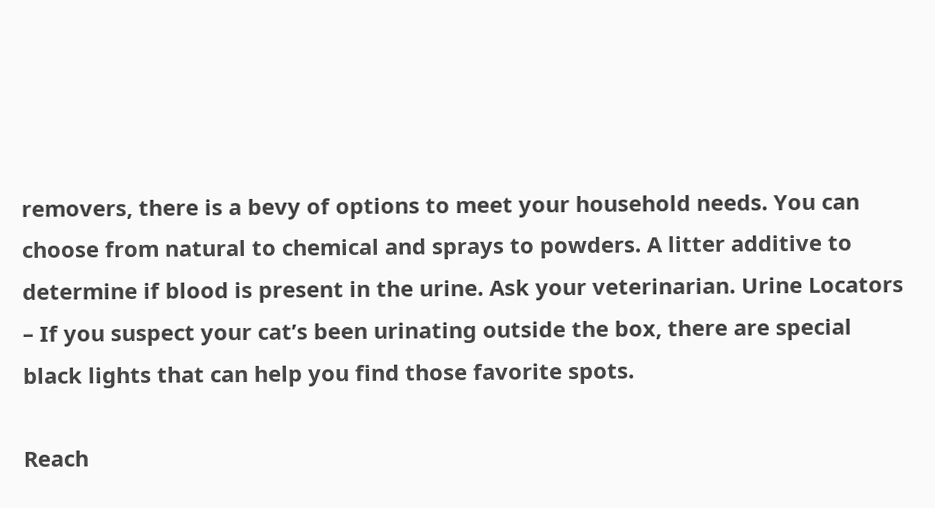removers, there is a bevy of options to meet your household needs. You can choose from natural to chemical and sprays to powders. A litter additive to determine if blood is present in the urine. Ask your veterinarian. Urine Locators – If you suspect your cat’s been urinating outside the box, there are special black lights that can help you find those favorite spots.

Reach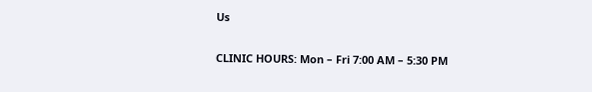Us

CLINIC HOURS: Mon – Fri 7:00 AM – 5:30 PM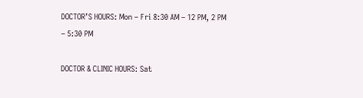DOCTOR’S HOURS: Mon – Fri 8:30 AM – 12 PM, 2 PM – 5:30 PM

DOCTOR & CLINIC HOURS: Sat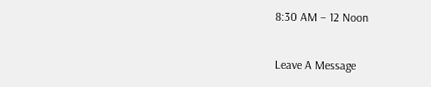8:30 AM – 12 Noon

Leave A Message